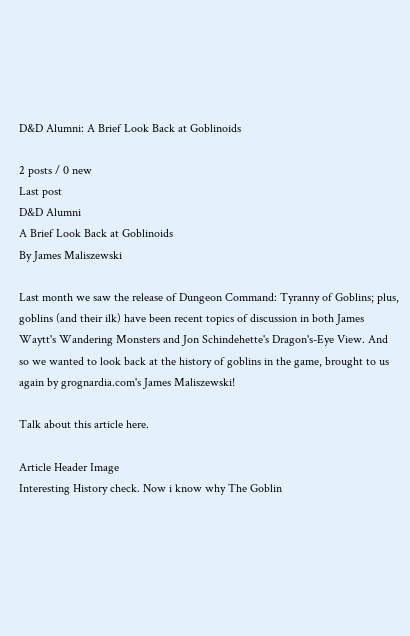D&D Alumni: A Brief Look Back at Goblinoids

2 posts / 0 new
Last post
D&D Alumni
A Brief Look Back at Goblinoids
By James Maliszewski

Last month we saw the release of Dungeon Command: Tyranny of Goblins; plus, goblins (and their ilk) have been recent topics of discussion in both James Waytt's Wandering Monsters and Jon Schindehette's Dragon's-Eye View. And so we wanted to look back at the history of goblins in the game, brought to us again by grognardia.com's James Maliszewski!

Talk about this article here.

Article Header Image
Interesting History check. Now i know why The Goblin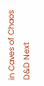in Caves of Chaos D&D Next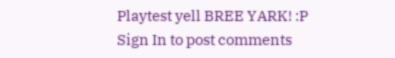Playtest yell BREE YARK! :P
Sign In to post comments